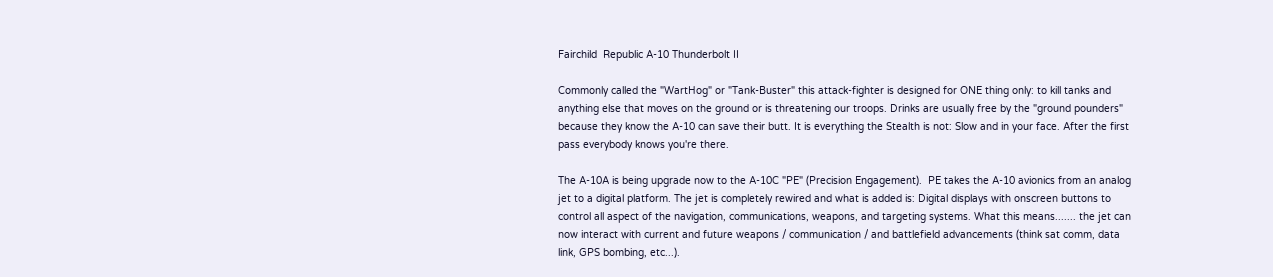Fairchild  Republic A-10 Thunderbolt II

Commonly called the "WartHog" or "Tank-Buster" this attack-fighter is designed for ONE thing only: to kill tanks and anything else that moves on the ground or is threatening our troops. Drinks are usually free by the "ground pounders" because they know the A-10 can save their butt. It is everything the Stealth is not: Slow and in your face. After the first pass everybody knows you're there.

The A-10A is being upgrade now to the A-10C "PE" (Precision Engagement).  PE takes the A-10 avionics from an analog jet to a digital platform. The jet is completely rewired and what is added is: Digital displays with onscreen buttons to control all aspect of the navigation, communications, weapons, and targeting systems. What this means....... the jet can now interact with current and future weapons / communication / and battlefield advancements (think sat comm, data link, GPS bombing, etc...).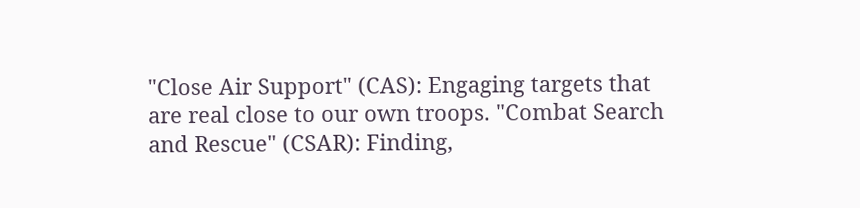"Close Air Support" (CAS): Engaging targets that are real close to our own troops. "Combat Search and Rescue" (CSAR): Finding,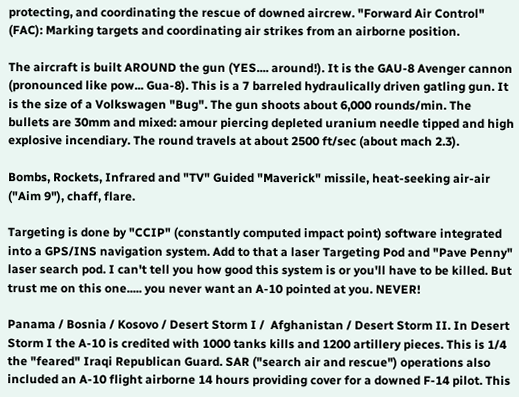protecting, and coordinating the rescue of downed aircrew. "Forward Air Control" (FAC): Marking targets and coordinating air strikes from an airborne position.

The aircraft is built AROUND the gun (YES.... around!). It is the GAU-8 Avenger cannon (pronounced like pow... Gua-8). This is a 7 barreled hydraulically driven gatling gun. It is the size of a Volkswagen "Bug". The gun shoots about 6,000 rounds/min. The bullets are 30mm and mixed: amour piercing depleted uranium needle tipped and high explosive incendiary. The round travels at about 2500 ft/sec (about mach 2.3).

Bombs, Rockets, Infrared and "TV" Guided "Maverick" missile, heat-seeking air-air ("Aim 9"), chaff, flare.

Targeting is done by "CCIP" (constantly computed impact point) software integrated into a GPS/INS navigation system. Add to that a laser Targeting Pod and "Pave Penny" laser search pod. I can't tell you how good this system is or you'll have to be killed. But trust me on this one..... you never want an A-10 pointed at you. NEVER!

Panama / Bosnia / Kosovo / Desert Storm I /  Afghanistan / Desert Storm II. In Desert Storm I the A-10 is credited with 1000 tanks kills and 1200 artillery pieces. This is 1/4 the "feared" Iraqi Republican Guard. SAR ("search air and rescue") operations also included an A-10 flight airborne 14 hours providing cover for a downed F-14 pilot. This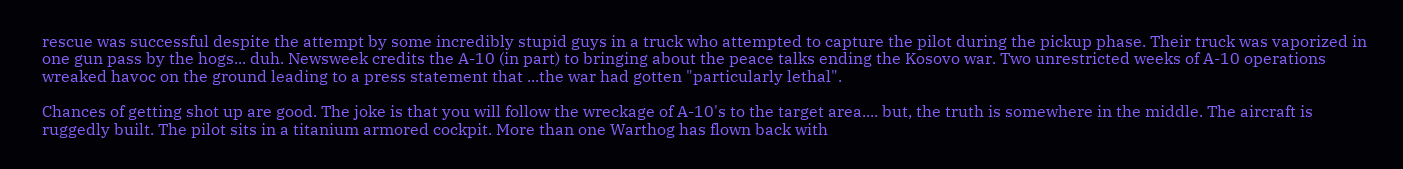rescue was successful despite the attempt by some incredibly stupid guys in a truck who attempted to capture the pilot during the pickup phase. Their truck was vaporized in one gun pass by the hogs... duh. Newsweek credits the A-10 (in part) to bringing about the peace talks ending the Kosovo war. Two unrestricted weeks of A-10 operations wreaked havoc on the ground leading to a press statement that ...the war had gotten "particularly lethal".

Chances of getting shot up are good. The joke is that you will follow the wreckage of A-10's to the target area.... but, the truth is somewhere in the middle. The aircraft is ruggedly built. The pilot sits in a titanium armored cockpit. More than one Warthog has flown back with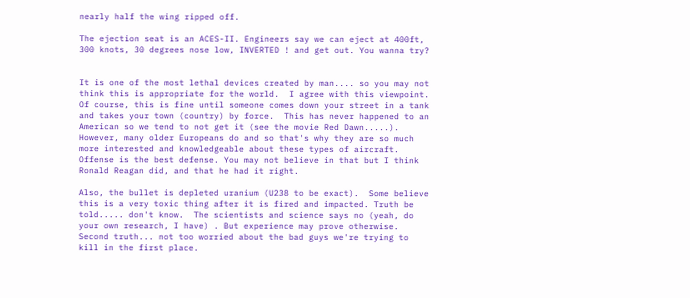nearly half the wing ripped off.

The ejection seat is an ACES-II. Engineers say we can eject at 400ft, 300 knots, 30 degrees nose low, INVERTED ! and get out. You wanna try?


It is one of the most lethal devices created by man.... so you may not think this is appropriate for the world.  I agree with this viewpoint. Of course, this is fine until someone comes down your street in a tank and takes your town (country) by force.  This has never happened to an American so we tend to not get it (see the movie Red Dawn.....). However, many older Europeans do and so that's why they are so much more interested and knowledgeable about these types of aircraft.  Offense is the best defense. You may not believe in that but I think Ronald Reagan did, and that he had it right.

Also, the bullet is depleted uranium (U238 to be exact).  Some believe this is a very toxic thing after it is fired and impacted. Truth be told..... don't know.  The scientists and science says no (yeah, do your own research, I have) . But experience may prove otherwise.  Second truth... not too worried about the bad guys we're trying to kill in the first place.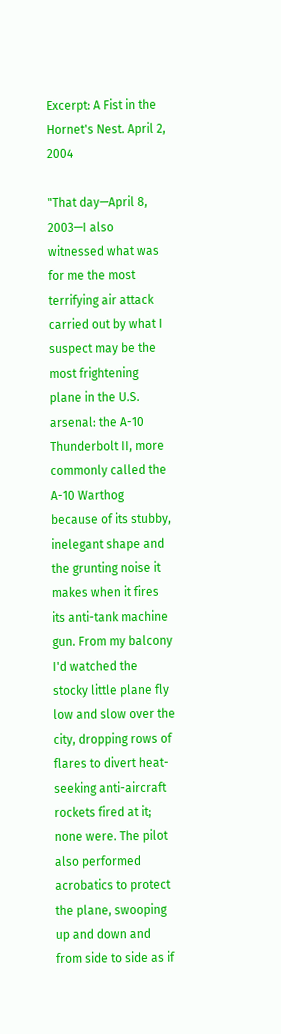Excerpt: A Fist in the Hornet's Nest. April 2, 2004

"That day—April 8, 2003—I also witnessed what was for me the most terrifying air attack carried out by what I suspect may be the most frightening plane in the U.S. arsenal: the A-10 Thunderbolt II, more commonly called the A-10 Warthog because of its stubby, inelegant shape and the grunting noise it makes when it fires its anti-tank machine gun. From my balcony I'd watched the stocky little plane fly low and slow over the city, dropping rows of flares to divert heat-seeking anti-aircraft rockets fired at it; none were. The pilot also performed acrobatics to protect the plane, swooping up and down and from side to side as if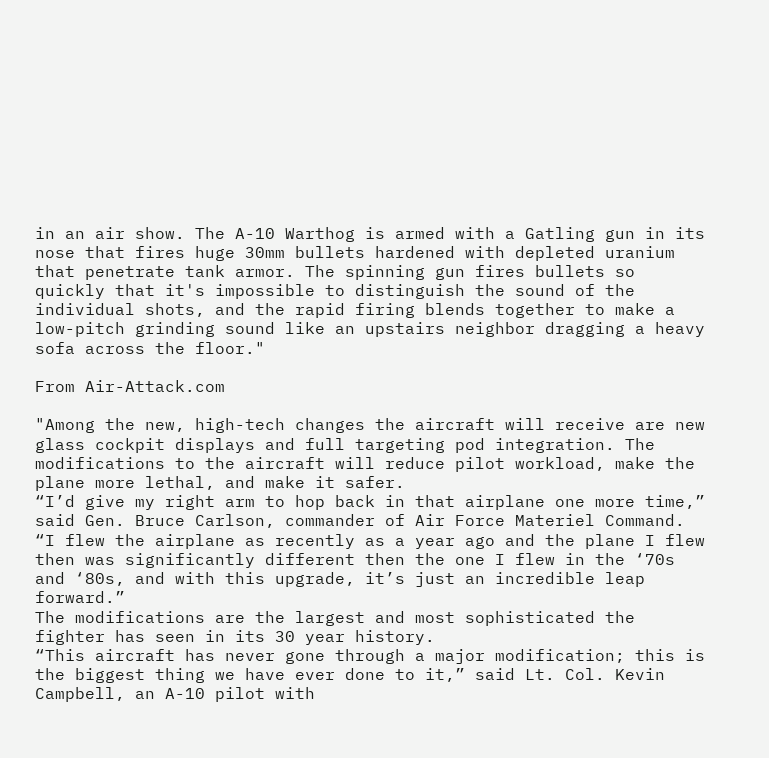in an air show. The A-10 Warthog is armed with a Gatling gun in its nose that fires huge 30mm bullets hardened with depleted uranium that penetrate tank armor. The spinning gun fires bullets so quickly that it's impossible to distinguish the sound of the individual shots, and the rapid firing blends together to make a low-pitch grinding sound like an upstairs neighbor dragging a heavy sofa across the floor."

From Air-Attack.com

"Among the new, high-tech changes the aircraft will receive are new glass cockpit displays and full targeting pod integration. The modifications to the aircraft will reduce pilot workload, make the plane more lethal, and make it safer.
“I’d give my right arm to hop back in that airplane one more time,” said Gen. Bruce Carlson, commander of Air Force Materiel Command. “I flew the airplane as recently as a year ago and the plane I flew then was significantly different then the one I flew in the ‘70s and ‘80s, and with this upgrade, it’s just an incredible leap forward.”
The modifications are the largest and most sophisticated the fighter has seen in its 30 year history.
“This aircraft has never gone through a major modification; this is the biggest thing we have ever done to it,” said Lt. Col. Kevin Campbell, an A-10 pilot with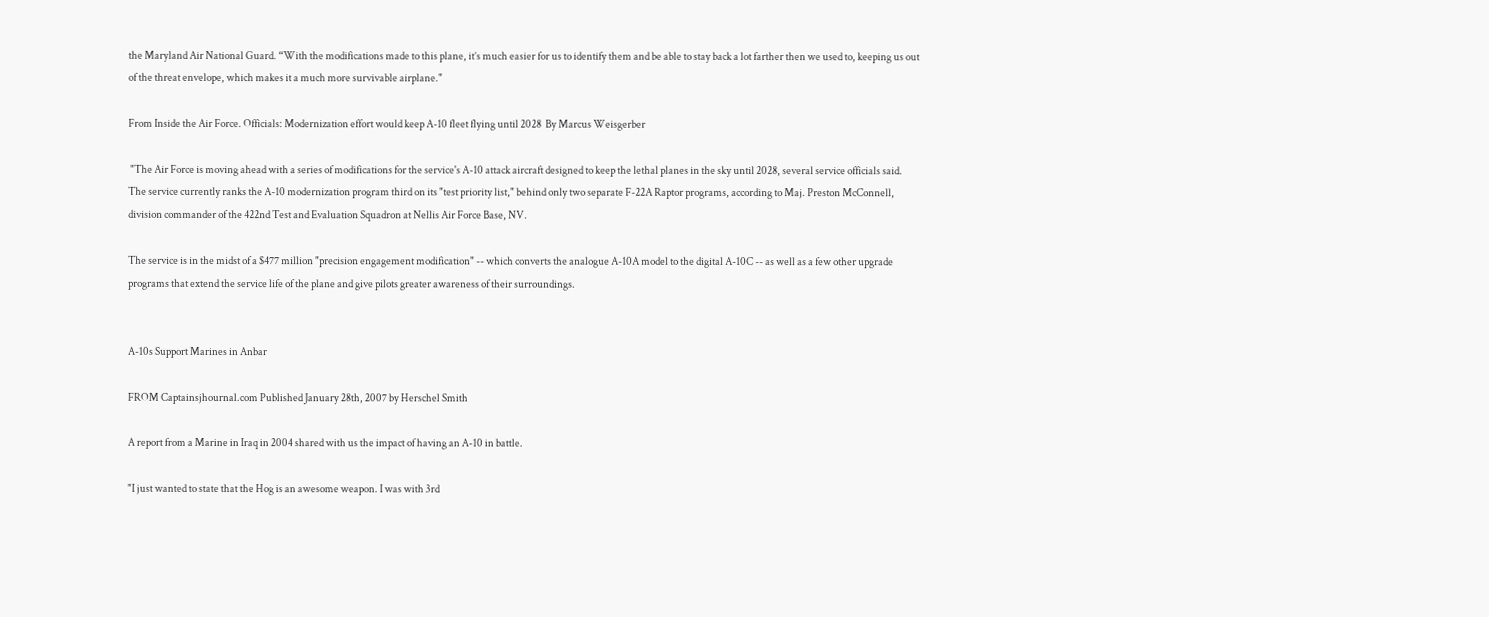the Maryland Air National Guard. “With the modifications made to this plane, it’s much easier for us to identify them and be able to stay back a lot farther then we used to, keeping us out of the threat envelope, which makes it a much more survivable airplane."

From Inside the Air Force. Officials: Modernization effort would keep A-10 fleet flying until 2028  By Marcus Weisgerber

 "The Air Force is moving ahead with a series of modifications for the service's A-10 attack aircraft designed to keep the lethal planes in the sky until 2028, several service officials said.   The service currently ranks the A-10 modernization program third on its "test priority list," behind only two separate F-22A Raptor programs, according to Maj. Preston McConnell, division commander of the 422nd Test and Evaluation Squadron at Nellis Air Force Base, NV.

The service is in the midst of a $477 million "precision engagement modification" -- which converts the analogue A-10A model to the digital A-10C -- as well as a few other upgrade programs that extend the service life of the plane and give pilots greater awareness of their surroundings.


A-10s Support Marines in Anbar

FROM Captainsjhournal.com Published January 28th, 2007 by Herschel Smith

A report from a Marine in Iraq in 2004 shared with us the impact of having an A-10 in battle.

"I just wanted to state that the Hog is an awesome weapon. I was with 3rd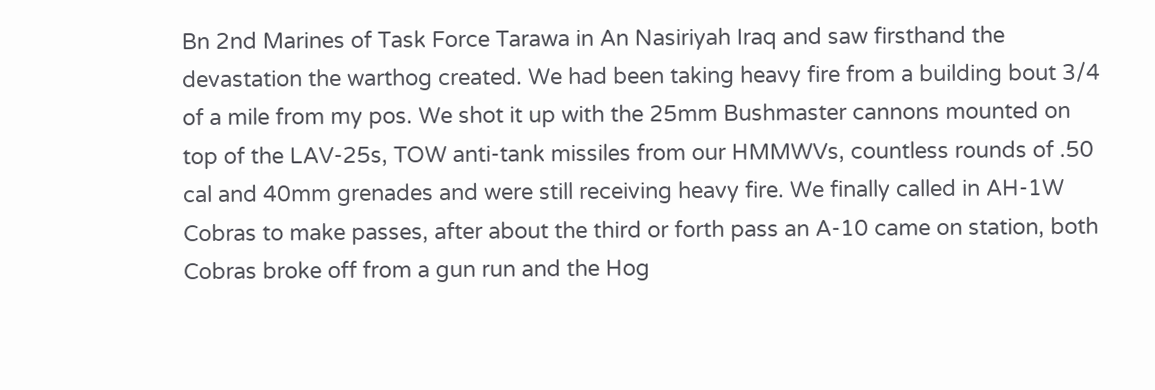Bn 2nd Marines of Task Force Tarawa in An Nasiriyah Iraq and saw firsthand the devastation the warthog created. We had been taking heavy fire from a building bout 3/4 of a mile from my pos. We shot it up with the 25mm Bushmaster cannons mounted on top of the LAV-25s, TOW anti-tank missiles from our HMMWVs, countless rounds of .50 cal and 40mm grenades and were still receiving heavy fire. We finally called in AH-1W Cobras to make passes, after about the third or forth pass an A-10 came on station, both Cobras broke off from a gun run and the Hog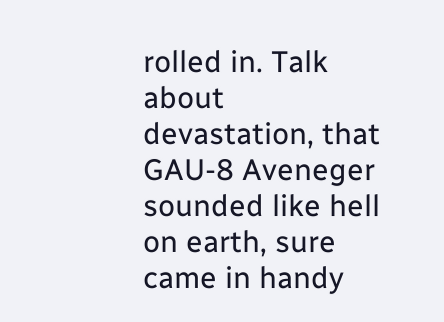rolled in. Talk about devastation, that GAU-8 Aveneger sounded like hell on earth, sure came in handy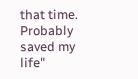that time. Probably saved my life"